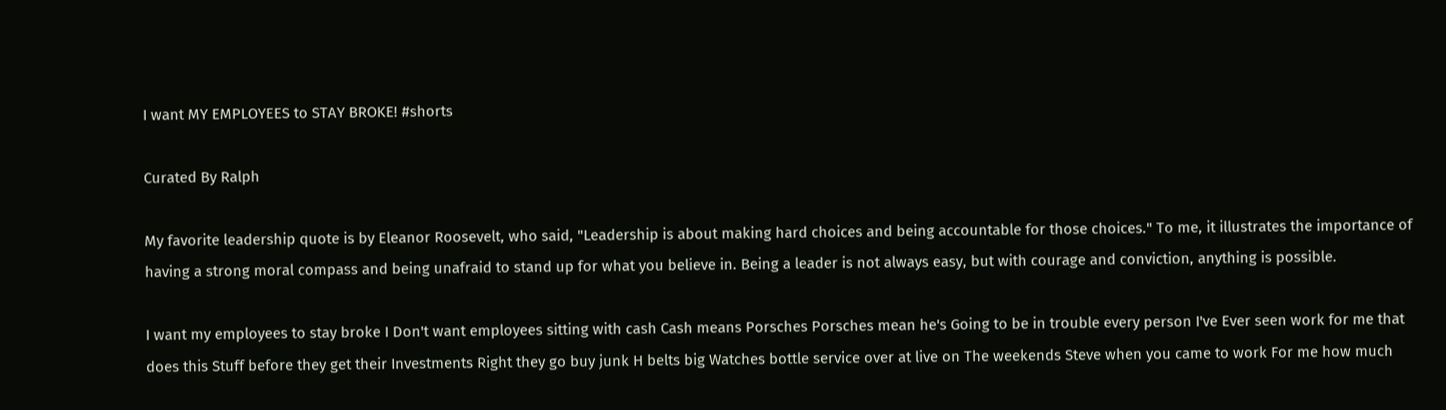I want MY EMPLOYEES to STAY BROKE! #shorts

Curated By Ralph

My favorite leadership quote is by Eleanor Roosevelt, who said, "Leadership is about making hard choices and being accountable for those choices." To me, it illustrates the importance of having a strong moral compass and being unafraid to stand up for what you believe in. Being a leader is not always easy, but with courage and conviction, anything is possible.

I want my employees to stay broke I Don't want employees sitting with cash Cash means Porsches Porsches mean he's Going to be in trouble every person I've Ever seen work for me that does this Stuff before they get their Investments Right they go buy junk H belts big Watches bottle service over at live on The weekends Steve when you came to work For me how much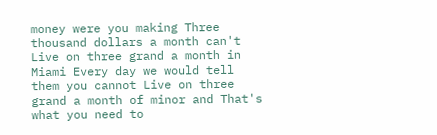money were you making Three thousand dollars a month can't Live on three grand a month in Miami Every day we would tell them you cannot Live on three grand a month of minor and That's what you need to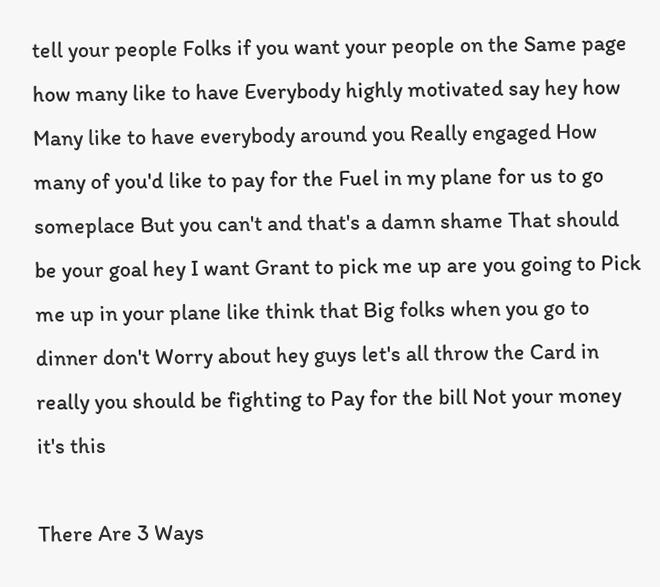tell your people Folks if you want your people on the Same page how many like to have Everybody highly motivated say hey how Many like to have everybody around you Really engaged How many of you'd like to pay for the Fuel in my plane for us to go someplace But you can't and that's a damn shame That should be your goal hey I want Grant to pick me up are you going to Pick me up in your plane like think that Big folks when you go to dinner don't Worry about hey guys let's all throw the Card in really you should be fighting to Pay for the bill Not your money it's this

There Are 3 Ways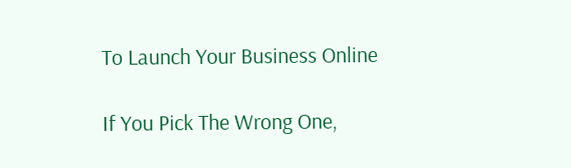To Launch Your Business Online

If You Pick The Wrong One,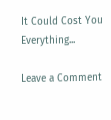It Could Cost You Everything...

Leave a Comment